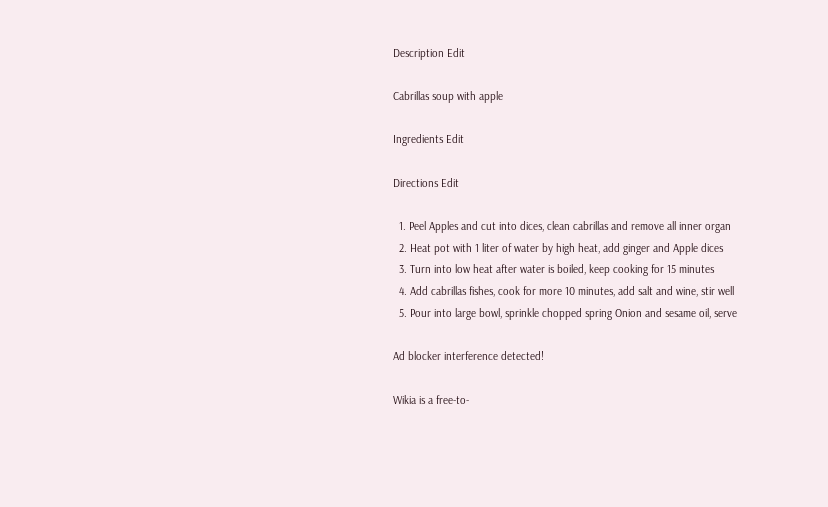Description Edit

Cabrillas soup with apple

Ingredients Edit

Directions Edit

  1. Peel Apples and cut into dices, clean cabrillas and remove all inner organ
  2. Heat pot with 1 liter of water by high heat, add ginger and Apple dices
  3. Turn into low heat after water is boiled, keep cooking for 15 minutes
  4. Add cabrillas fishes, cook for more 10 minutes, add salt and wine, stir well
  5. Pour into large bowl, sprinkle chopped spring Onion and sesame oil, serve

Ad blocker interference detected!

Wikia is a free-to-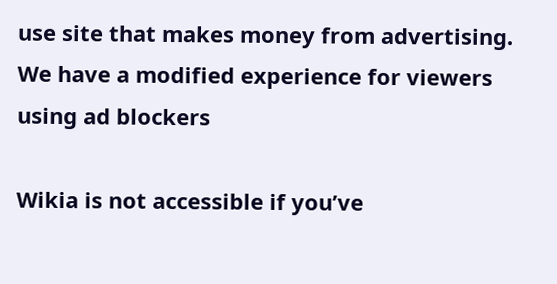use site that makes money from advertising. We have a modified experience for viewers using ad blockers

Wikia is not accessible if you’ve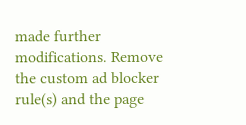made further modifications. Remove the custom ad blocker rule(s) and the page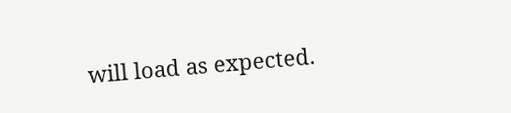will load as expected.